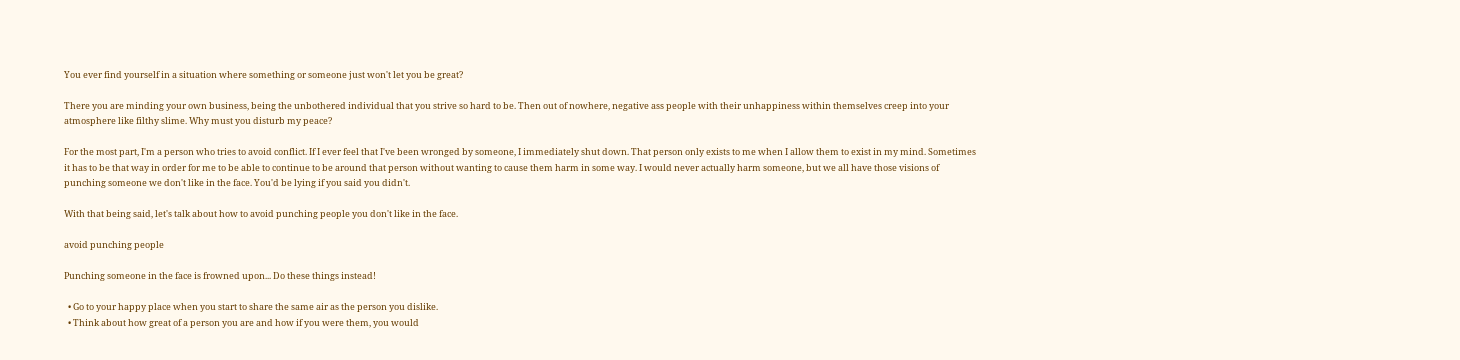You ever find yourself in a situation where something or someone just won't let you be great?

There you are minding your own business, being the unbothered individual that you strive so hard to be. Then out of nowhere, negative ass people with their unhappiness within themselves creep into your atmosphere like filthy slime. Why must you disturb my peace?

For the most part, I'm a person who tries to avoid conflict. If I ever feel that I've been wronged by someone, I immediately shut down. That person only exists to me when I allow them to exist in my mind. Sometimes it has to be that way in order for me to be able to continue to be around that person without wanting to cause them harm in some way. I would never actually harm someone, but we all have those visions of punching someone we don't like in the face. You'd be lying if you said you didn't.

With that being said, let's talk about how to avoid punching people you don't like in the face.

avoid punching people

Punching someone in the face is frowned upon... Do these things instead!

  • Go to your happy place when you start to share the same air as the person you dislike.
  • Think about how great of a person you are and how if you were them, you would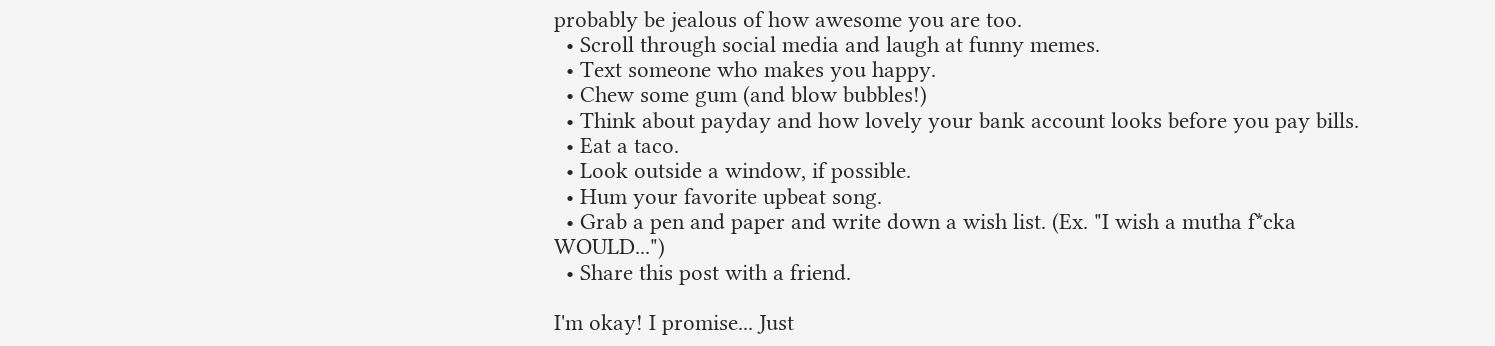probably be jealous of how awesome you are too.
  • Scroll through social media and laugh at funny memes.
  • Text someone who makes you happy.
  • Chew some gum (and blow bubbles!)
  • Think about payday and how lovely your bank account looks before you pay bills.
  • Eat a taco.
  • Look outside a window, if possible.
  • Hum your favorite upbeat song.
  • Grab a pen and paper and write down a wish list. (Ex. "I wish a mutha f*cka WOULD...")
  • Share this post with a friend.

I'm okay! I promise... Just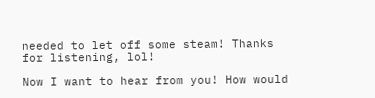needed to let off some steam! Thanks for listening, lol!

Now I want to hear from you! How would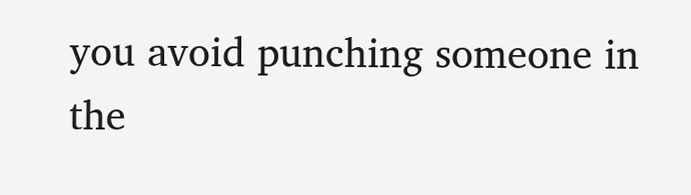you avoid punching someone in the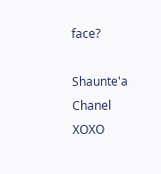face?

Shaunte'a Chanel XOXO